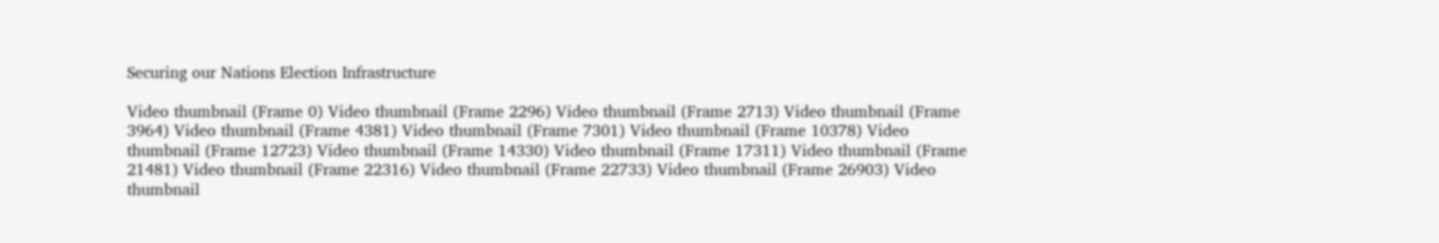Securing our Nations Election Infrastructure

Video thumbnail (Frame 0) Video thumbnail (Frame 2296) Video thumbnail (Frame 2713) Video thumbnail (Frame 3964) Video thumbnail (Frame 4381) Video thumbnail (Frame 7301) Video thumbnail (Frame 10378) Video thumbnail (Frame 12723) Video thumbnail (Frame 14330) Video thumbnail (Frame 17311) Video thumbnail (Frame 21481) Video thumbnail (Frame 22316) Video thumbnail (Frame 22733) Video thumbnail (Frame 26903) Video thumbnail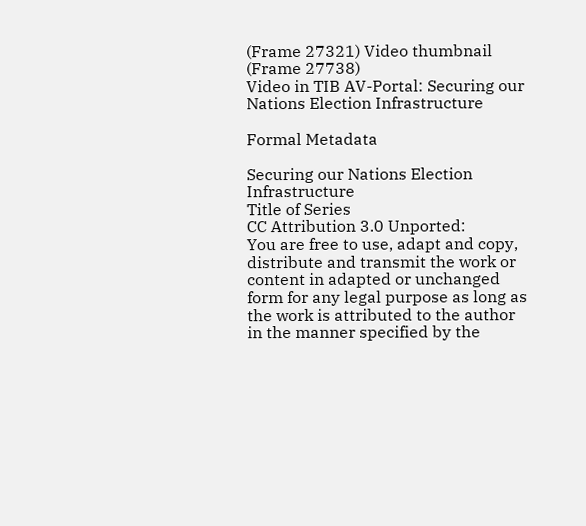(Frame 27321) Video thumbnail (Frame 27738)
Video in TIB AV-Portal: Securing our Nations Election Infrastructure

Formal Metadata

Securing our Nations Election Infrastructure
Title of Series
CC Attribution 3.0 Unported:
You are free to use, adapt and copy, distribute and transmit the work or content in adapted or unchanged form for any legal purpose as long as the work is attributed to the author in the manner specified by the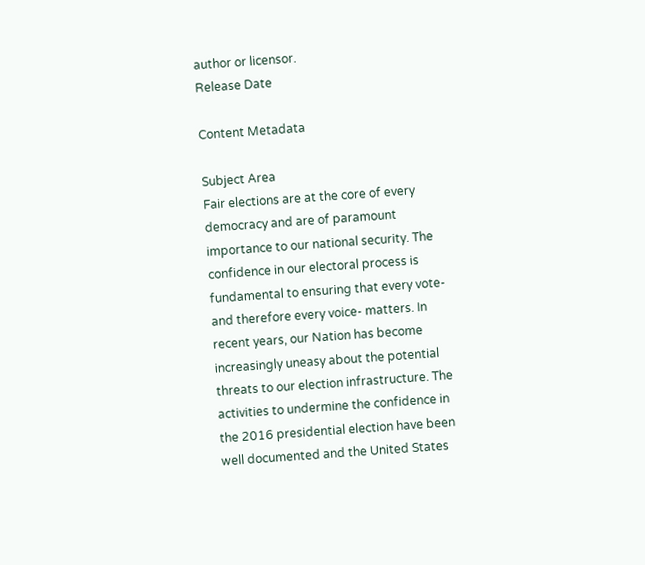author or licensor.
Release Date

Content Metadata

Subject Area
Fair elections are at the core of every democracy and are of paramount importance to our national security. The confidence in our electoral process is fundamental to ensuring that every vote- and therefore every voice- matters. In recent years, our Nation has become increasingly uneasy about the potential threats to our election infrastructure. The activities to undermine the confidence in the 2016 presidential election have been well documented and the United States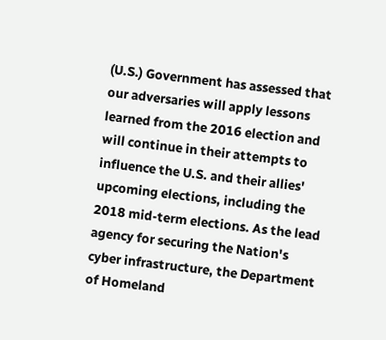(U.S.) Government has assessed that our adversaries will apply lessons learned from the 2016 election and will continue in their attempts to influence the U.S. and their allies' upcoming elections, including the 2018 mid-term elections. As the lead agency for securing the Nation's cyber infrastructure, the Department of Homeland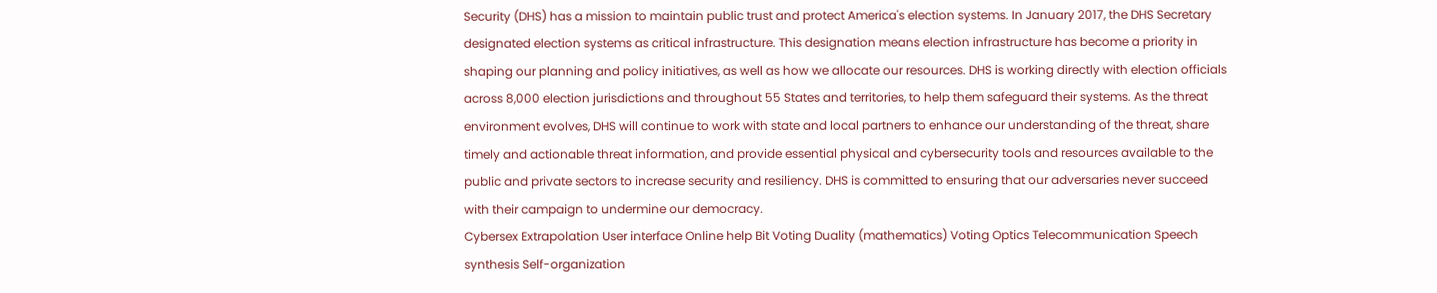Security (DHS) has a mission to maintain public trust and protect America's election systems. In January 2017, the DHS Secretary designated election systems as critical infrastructure. This designation means election infrastructure has become a priority in shaping our planning and policy initiatives, as well as how we allocate our resources. DHS is working directly with election officials across 8,000 election jurisdictions and throughout 55 States and territories, to help them safeguard their systems. As the threat environment evolves, DHS will continue to work with state and local partners to enhance our understanding of the threat, share timely and actionable threat information, and provide essential physical and cybersecurity tools and resources available to the public and private sectors to increase security and resiliency. DHS is committed to ensuring that our adversaries never succeed with their campaign to undermine our democracy.
Cybersex Extrapolation User interface Online help Bit Voting Duality (mathematics) Voting Optics Telecommunication Speech synthesis Self-organization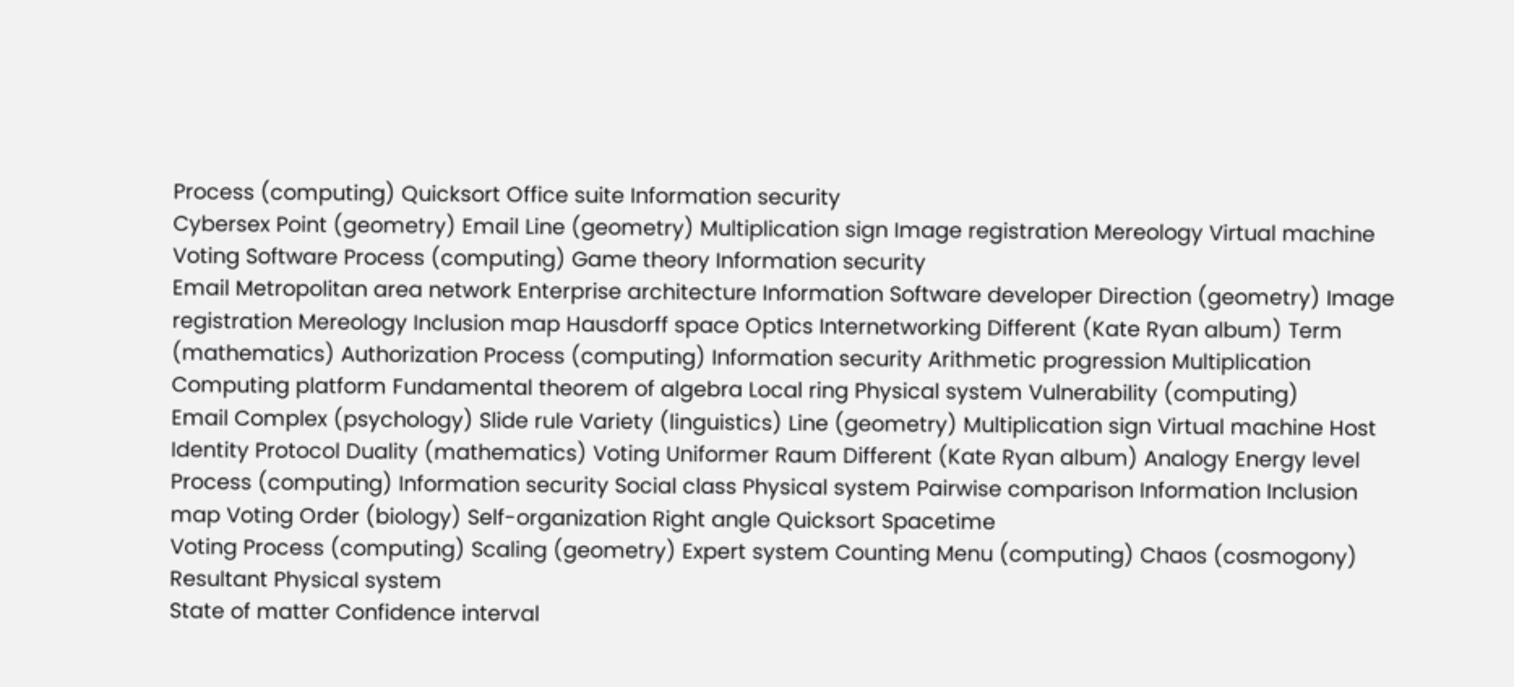Process (computing) Quicksort Office suite Information security
Cybersex Point (geometry) Email Line (geometry) Multiplication sign Image registration Mereology Virtual machine Voting Software Process (computing) Game theory Information security
Email Metropolitan area network Enterprise architecture Information Software developer Direction (geometry) Image registration Mereology Inclusion map Hausdorff space Optics Internetworking Different (Kate Ryan album) Term (mathematics) Authorization Process (computing) Information security Arithmetic progression Multiplication Computing platform Fundamental theorem of algebra Local ring Physical system Vulnerability (computing)
Email Complex (psychology) Slide rule Variety (linguistics) Line (geometry) Multiplication sign Virtual machine Host Identity Protocol Duality (mathematics) Voting Uniformer Raum Different (Kate Ryan album) Analogy Energy level Process (computing) Information security Social class Physical system Pairwise comparison Information Inclusion map Voting Order (biology) Self-organization Right angle Quicksort Spacetime
Voting Process (computing) Scaling (geometry) Expert system Counting Menu (computing) Chaos (cosmogony) Resultant Physical system
State of matter Confidence interval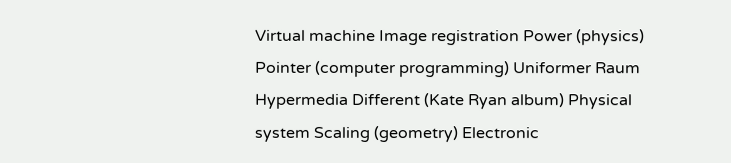Virtual machine Image registration Power (physics) Pointer (computer programming) Uniformer Raum Hypermedia Different (Kate Ryan album) Physical system Scaling (geometry) Electronic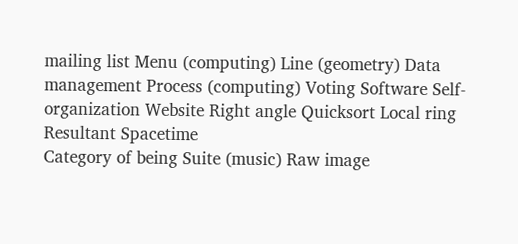mailing list Menu (computing) Line (geometry) Data management Process (computing) Voting Software Self-organization Website Right angle Quicksort Local ring Resultant Spacetime
Category of being Suite (music) Raw image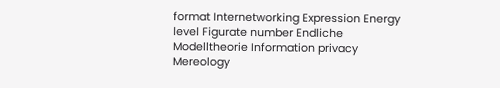format Internetworking Expression Energy level Figurate number Endliche Modelltheorie Information privacy Mereology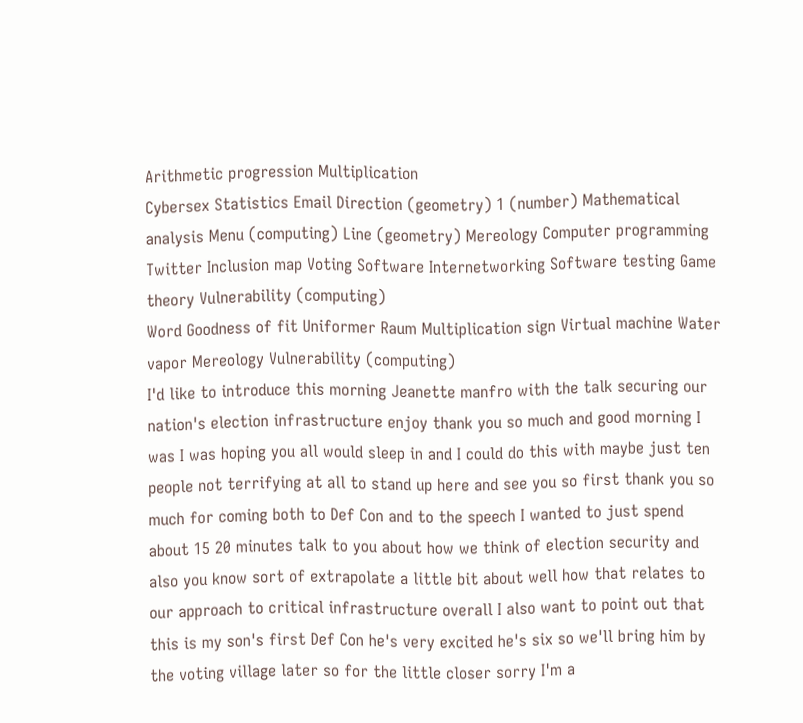Arithmetic progression Multiplication
Cybersex Statistics Email Direction (geometry) 1 (number) Mathematical analysis Menu (computing) Line (geometry) Mereology Computer programming Twitter Inclusion map Voting Software Internetworking Software testing Game theory Vulnerability (computing)
Word Goodness of fit Uniformer Raum Multiplication sign Virtual machine Water vapor Mereology Vulnerability (computing)
I'd like to introduce this morning Jeanette manfro with the talk securing our nation's election infrastructure enjoy thank you so much and good morning I was I was hoping you all would sleep in and I could do this with maybe just ten people not terrifying at all to stand up here and see you so first thank you so much for coming both to Def Con and to the speech I wanted to just spend about 15 20 minutes talk to you about how we think of election security and also you know sort of extrapolate a little bit about well how that relates to our approach to critical infrastructure overall I also want to point out that this is my son's first Def Con he's very excited he's six so we'll bring him by the voting village later so for the little closer sorry I'm a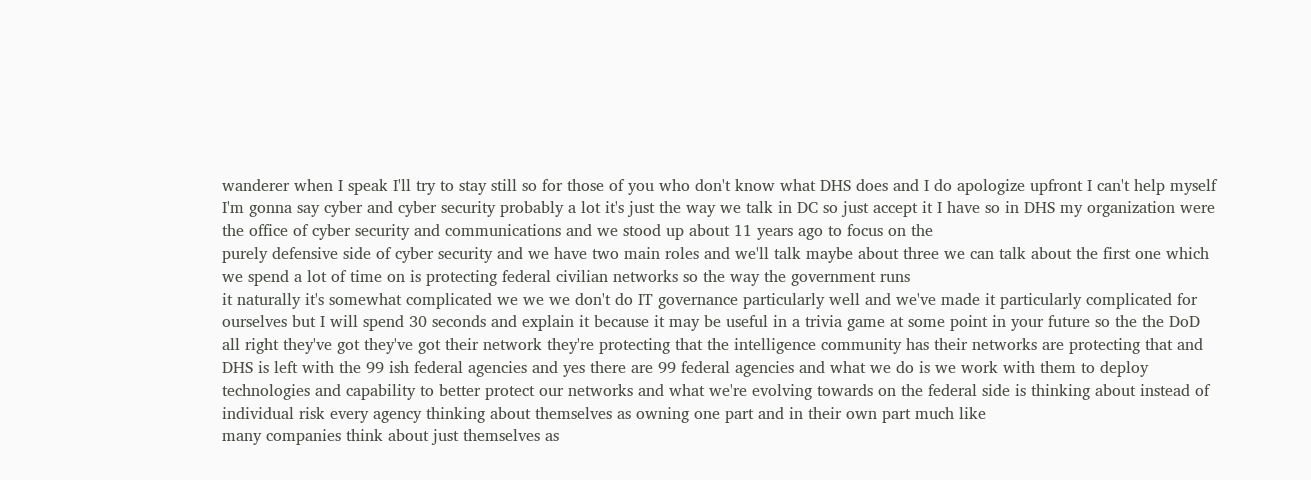wanderer when I speak I'll try to stay still so for those of you who don't know what DHS does and I do apologize upfront I can't help myself I'm gonna say cyber and cyber security probably a lot it's just the way we talk in DC so just accept it I have so in DHS my organization were the office of cyber security and communications and we stood up about 11 years ago to focus on the
purely defensive side of cyber security and we have two main roles and we'll talk maybe about three we can talk about the first one which we spend a lot of time on is protecting federal civilian networks so the way the government runs
it naturally it's somewhat complicated we we we don't do IT governance particularly well and we've made it particularly complicated for ourselves but I will spend 30 seconds and explain it because it may be useful in a trivia game at some point in your future so the the DoD all right they've got they've got their network they're protecting that the intelligence community has their networks are protecting that and DHS is left with the 99 ish federal agencies and yes there are 99 federal agencies and what we do is we work with them to deploy technologies and capability to better protect our networks and what we're evolving towards on the federal side is thinking about instead of individual risk every agency thinking about themselves as owning one part and in their own part much like
many companies think about just themselves as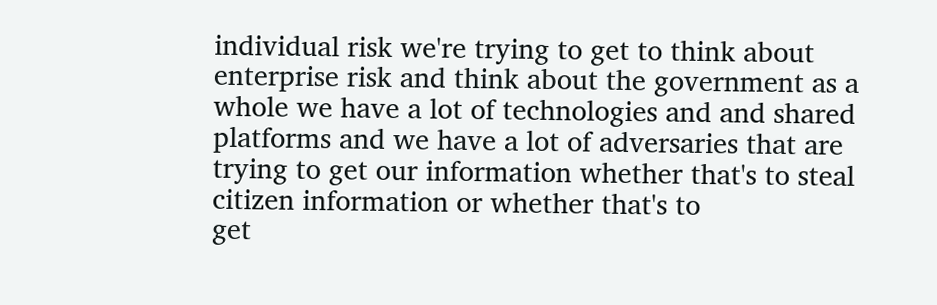individual risk we're trying to get to think about enterprise risk and think about the government as a whole we have a lot of technologies and and shared platforms and we have a lot of adversaries that are trying to get our information whether that's to steal citizen information or whether that's to
get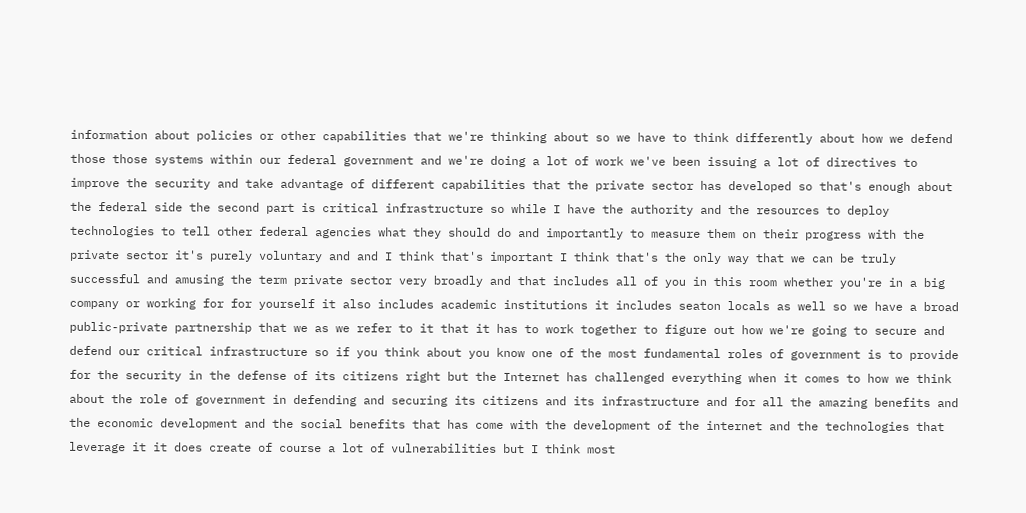information about policies or other capabilities that we're thinking about so we have to think differently about how we defend those those systems within our federal government and we're doing a lot of work we've been issuing a lot of directives to improve the security and take advantage of different capabilities that the private sector has developed so that's enough about the federal side the second part is critical infrastructure so while I have the authority and the resources to deploy technologies to tell other federal agencies what they should do and importantly to measure them on their progress with the private sector it's purely voluntary and and I think that's important I think that's the only way that we can be truly successful and amusing the term private sector very broadly and that includes all of you in this room whether you're in a big company or working for for yourself it also includes academic institutions it includes seaton locals as well so we have a broad public-private partnership that we as we refer to it that it has to work together to figure out how we're going to secure and defend our critical infrastructure so if you think about you know one of the most fundamental roles of government is to provide for the security in the defense of its citizens right but the Internet has challenged everything when it comes to how we think about the role of government in defending and securing its citizens and its infrastructure and for all the amazing benefits and the economic development and the social benefits that has come with the development of the internet and the technologies that leverage it it does create of course a lot of vulnerabilities but I think most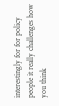interestingly for for policy people it really challenges how you think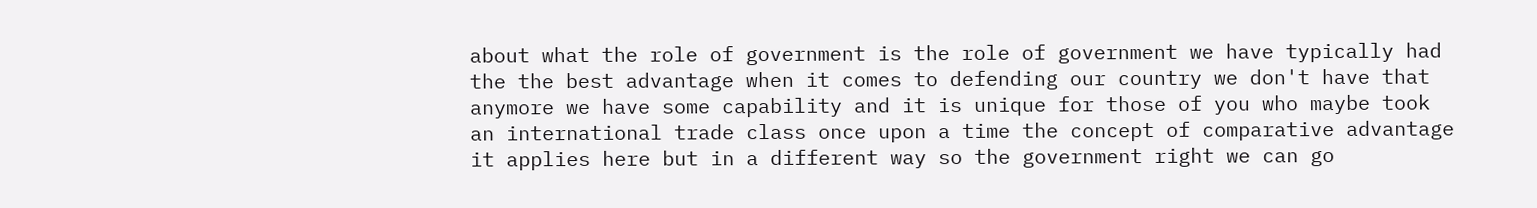about what the role of government is the role of government we have typically had the the best advantage when it comes to defending our country we don't have that
anymore we have some capability and it is unique for those of you who maybe took an international trade class once upon a time the concept of comparative advantage it applies here but in a different way so the government right we can go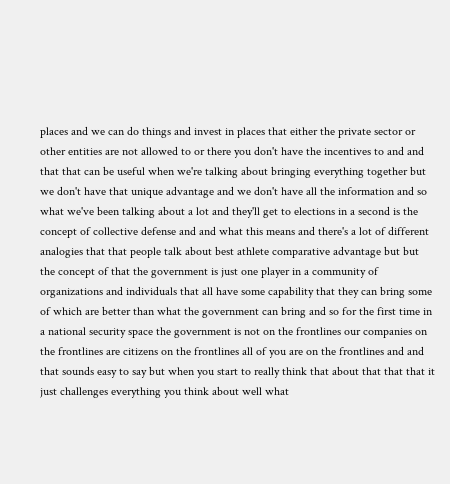places and we can do things and invest in places that either the private sector or other entities are not allowed to or there you don't have the incentives to and and that that can be useful when we're talking about bringing everything together but we don't have that unique advantage and we don't have all the information and so what we've been talking about a lot and they'll get to elections in a second is the concept of collective defense and and what this means and there's a lot of different analogies that that people talk about best athlete comparative advantage but but the concept of that the government is just one player in a community of organizations and individuals that all have some capability that they can bring some of which are better than what the government can bring and so for the first time in a national security space the government is not on the frontlines our companies on the frontlines are citizens on the frontlines all of you are on the frontlines and and that sounds easy to say but when you start to really think that about that that that it just challenges everything you think about well what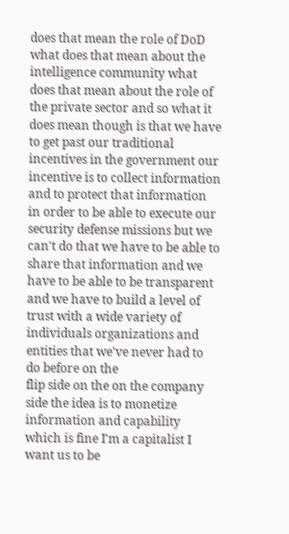does that mean the role of DoD what does that mean about the intelligence community what does that mean about the role of the private sector and so what it does mean though is that we have to get past our traditional incentives in the government our incentive is to collect information and to protect that information in order to be able to execute our security defense missions but we can't do that we have to be able to share that information and we have to be able to be transparent and we have to build a level of trust with a wide variety of individuals organizations and entities that we've never had to do before on the
flip side on the on the company side the idea is to monetize information and capability which is fine I'm a capitalist I want us to be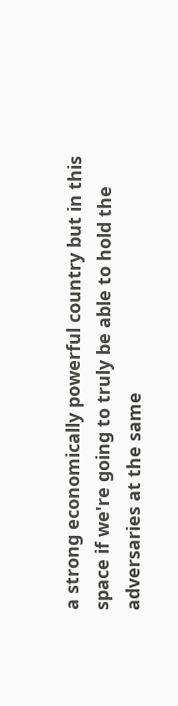a strong economically powerful country but in this space if we're going to truly be able to hold the adversaries at the same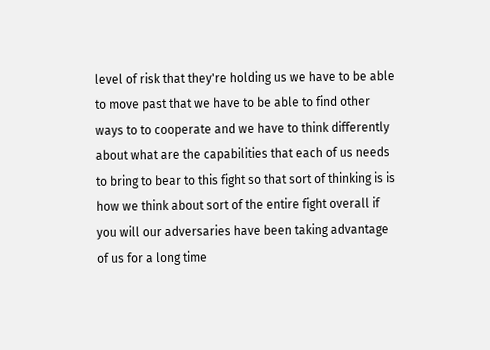level of risk that they're holding us we have to be able to move past that we have to be able to find other ways to to cooperate and we have to think differently about what are the capabilities that each of us needs to bring to bear to this fight so that sort of thinking is is how we think about sort of the entire fight overall if you will our adversaries have been taking advantage of us for a long time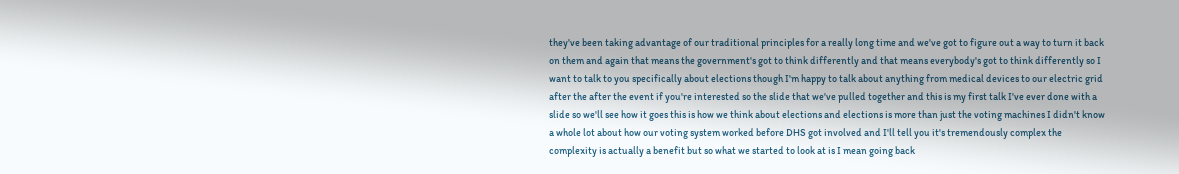they've been taking advantage of our traditional principles for a really long time and we've got to figure out a way to turn it back on them and again that means the government's got to think differently and that means everybody's got to think differently so I want to talk to you specifically about elections though I'm happy to talk about anything from medical devices to our electric grid after the after the event if you're interested so the slide that we've pulled together and this is my first talk I've ever done with a slide so we'll see how it goes this is how we think about elections and elections is more than just the voting machines I didn't know a whole lot about how our voting system worked before DHS got involved and I'll tell you it's tremendously complex the complexity is actually a benefit but so what we started to look at is I mean going back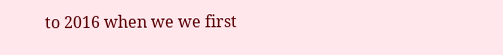to 2016 when we we first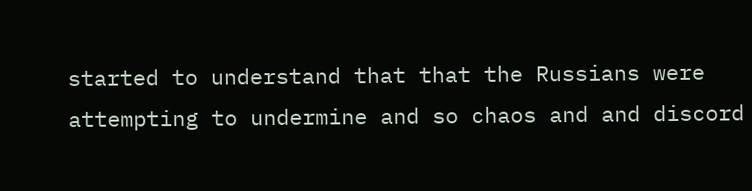started to understand that that the Russians were attempting to undermine and so chaos and and discord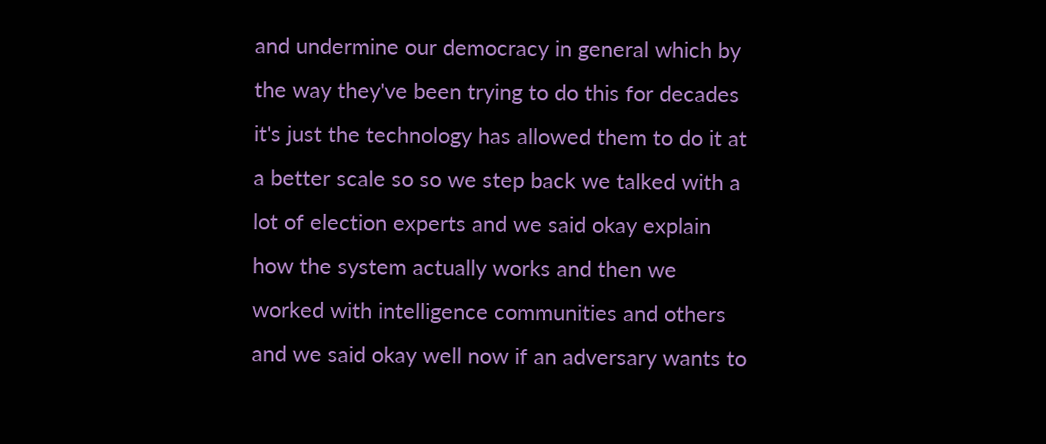and undermine our democracy in general which by the way they've been trying to do this for decades it's just the technology has allowed them to do it at a better scale so so we step back we talked with a lot of election experts and we said okay explain how the system actually works and then we worked with intelligence communities and others and we said okay well now if an adversary wants to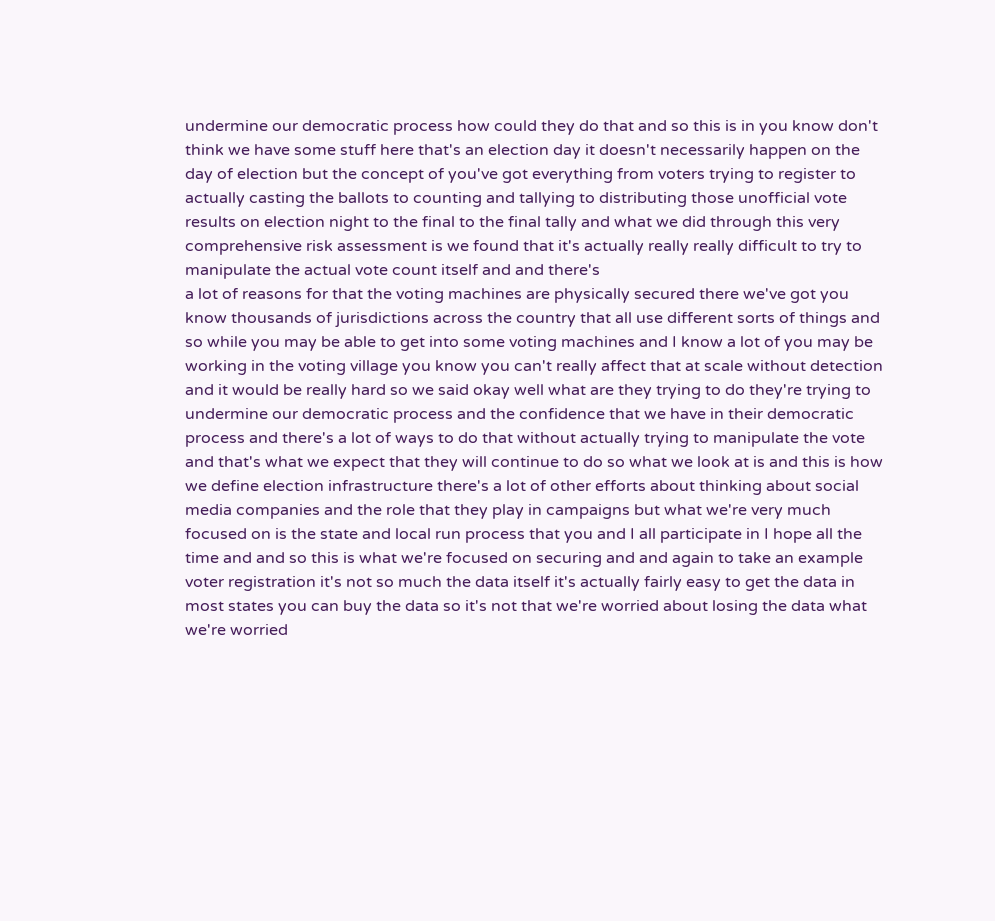undermine our democratic process how could they do that and so this is in you know don't think we have some stuff here that's an election day it doesn't necessarily happen on the day of election but the concept of you've got everything from voters trying to register to actually casting the ballots to counting and tallying to distributing those unofficial vote results on election night to the final to the final tally and what we did through this very
comprehensive risk assessment is we found that it's actually really really difficult to try to manipulate the actual vote count itself and and there's
a lot of reasons for that the voting machines are physically secured there we've got you know thousands of jurisdictions across the country that all use different sorts of things and so while you may be able to get into some voting machines and I know a lot of you may be working in the voting village you know you can't really affect that at scale without detection and it would be really hard so we said okay well what are they trying to do they're trying to undermine our democratic process and the confidence that we have in their democratic process and there's a lot of ways to do that without actually trying to manipulate the vote and that's what we expect that they will continue to do so what we look at is and this is how we define election infrastructure there's a lot of other efforts about thinking about social media companies and the role that they play in campaigns but what we're very much focused on is the state and local run process that you and I all participate in I hope all the time and and so this is what we're focused on securing and and again to take an example voter registration it's not so much the data itself it's actually fairly easy to get the data in most states you can buy the data so it's not that we're worried about losing the data what we're worried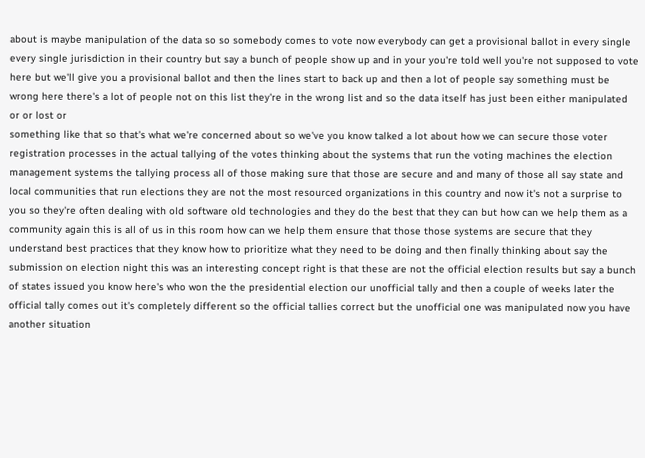about is maybe manipulation of the data so so somebody comes to vote now everybody can get a provisional ballot in every single every single jurisdiction in their country but say a bunch of people show up and in your you're told well you're not supposed to vote here but we'll give you a provisional ballot and then the lines start to back up and then a lot of people say something must be wrong here there's a lot of people not on this list they're in the wrong list and so the data itself has just been either manipulated or or lost or
something like that so that's what we're concerned about so we've you know talked a lot about how we can secure those voter registration processes in the actual tallying of the votes thinking about the systems that run the voting machines the election management systems the tallying process all of those making sure that those are secure and and many of those all say state and local communities that run elections they are not the most resourced organizations in this country and now it's not a surprise to you so they're often dealing with old software old technologies and they do the best that they can but how can we help them as a community again this is all of us in this room how can we help them ensure that those those systems are secure that they understand best practices that they know how to prioritize what they need to be doing and then finally thinking about say the submission on election night this was an interesting concept right is that these are not the official election results but say a bunch of states issued you know here's who won the the presidential election our unofficial tally and then a couple of weeks later the official tally comes out it's completely different so the official tallies correct but the unofficial one was manipulated now you have another situation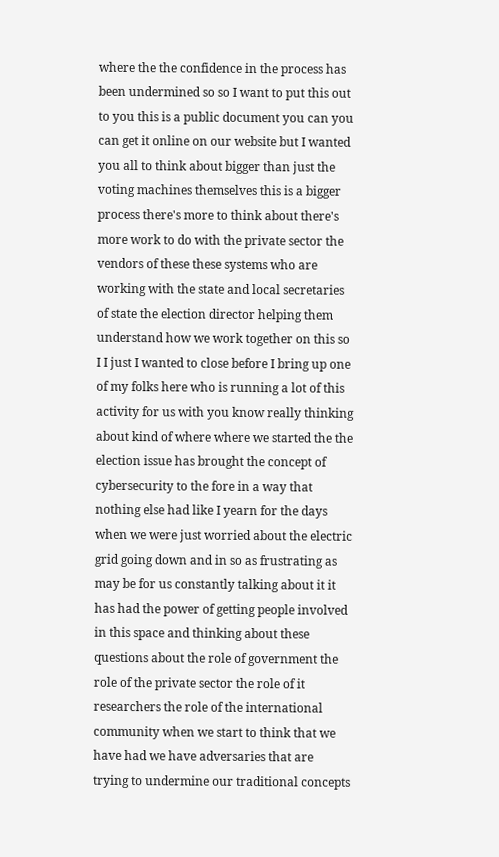where the the confidence in the process has been undermined so so I want to put this out to you this is a public document you can you can get it online on our website but I wanted you all to think about bigger than just the voting machines themselves this is a bigger process there's more to think about there's more work to do with the private sector the vendors of these these systems who are working with the state and local secretaries of state the election director helping them understand how we work together on this so I I just I wanted to close before I bring up one of my folks here who is running a lot of this activity for us with you know really thinking about kind of where where we started the the election issue has brought the concept of cybersecurity to the fore in a way that nothing else had like I yearn for the days when we were just worried about the electric grid going down and in so as frustrating as may be for us constantly talking about it it has had the power of getting people involved in this space and thinking about these questions about the role of government the role of the private sector the role of it researchers the role of the international community when we start to think that we have had we have adversaries that are trying to undermine our traditional concepts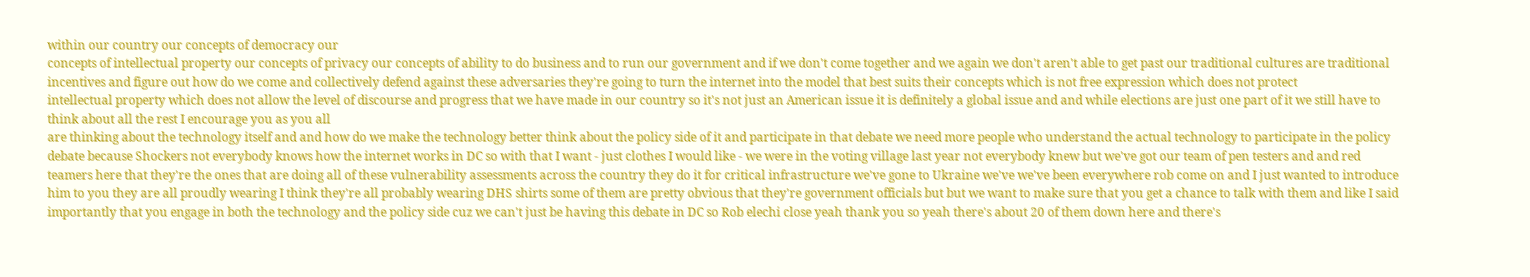within our country our concepts of democracy our
concepts of intellectual property our concepts of privacy our concepts of ability to do business and to run our government and if we don't come together and we again we don't aren't able to get past our traditional cultures are traditional incentives and figure out how do we come and collectively defend against these adversaries they're going to turn the internet into the model that best suits their concepts which is not free expression which does not protect
intellectual property which does not allow the level of discourse and progress that we have made in our country so it's not just an American issue it is definitely a global issue and and while elections are just one part of it we still have to think about all the rest I encourage you as you all
are thinking about the technology itself and and how do we make the technology better think about the policy side of it and participate in that debate we need more people who understand the actual technology to participate in the policy debate because Shockers not everybody knows how the internet works in DC so with that I want - just clothes I would like - we were in the voting village last year not everybody knew but we've got our team of pen testers and and red teamers here that they're the ones that are doing all of these vulnerability assessments across the country they do it for critical infrastructure we've gone to Ukraine we've we've been everywhere rob come on and I just wanted to introduce him to you they are all proudly wearing I think they're all probably wearing DHS shirts some of them are pretty obvious that they're government officials but but we want to make sure that you get a chance to talk with them and like I said importantly that you engage in both the technology and the policy side cuz we can't just be having this debate in DC so Rob elechi close yeah thank you so yeah there's about 20 of them down here and there's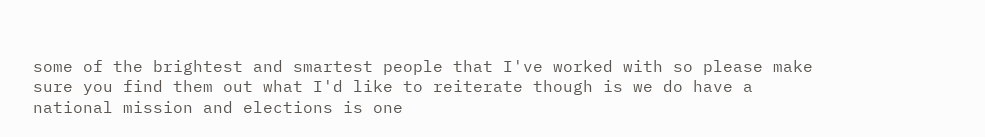some of the brightest and smartest people that I've worked with so please make sure you find them out what I'd like to reiterate though is we do have a national mission and elections is one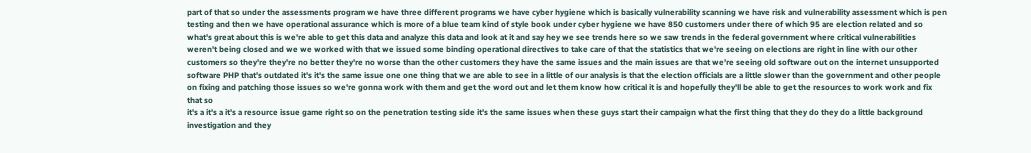part of that so under the assessments program we have three different programs we have cyber hygiene which is basically vulnerability scanning we have risk and vulnerability assessment which is pen testing and then we have operational assurance which is more of a blue team kind of style book under cyber hygiene we have 850 customers under there of which 95 are election related and so what's great about this is we're able to get this data and analyze this data and look at it and say hey we see trends here so we saw trends in the federal government where critical vulnerabilities weren't being closed and we we worked with that we issued some binding operational directives to take care of that the statistics that we're seeing on elections are right in line with our other customers so they're they're no better they're no worse than the other customers they have the same issues and the main issues are that we're seeing old software out on the internet unsupported software PHP that's outdated it's it's the same issue one one thing that we are able to see in a little of our analysis is that the election officials are a little slower than the government and other people on fixing and patching those issues so we're gonna work with them and get the word out and let them know how critical it is and hopefully they'll be able to get the resources to work work and fix that so
it's a it's a it's a resource issue game right so on the penetration testing side it's the same issues when these guys start their campaign what the first thing that they do they do a little background investigation and they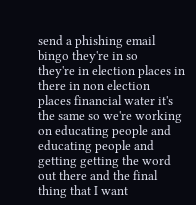send a phishing email bingo they're in so
they're in election places in there in non election places financial water it's the same so we're working on educating people and educating people and getting getting the word out there and the final thing that I want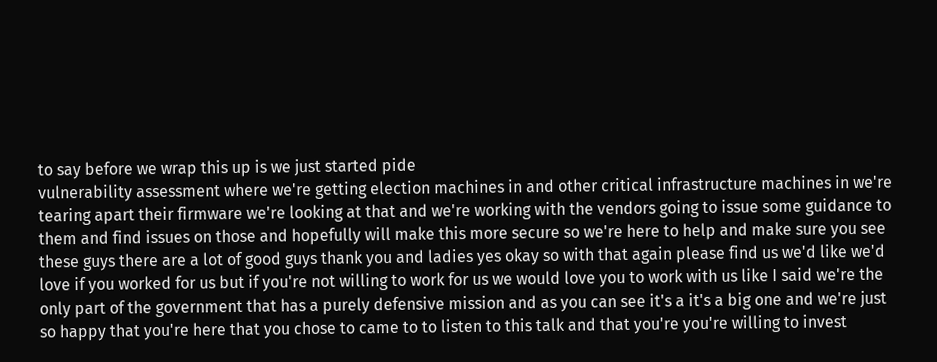to say before we wrap this up is we just started pide
vulnerability assessment where we're getting election machines in and other critical infrastructure machines in we're tearing apart their firmware we're looking at that and we're working with the vendors going to issue some guidance to them and find issues on those and hopefully will make this more secure so we're here to help and make sure you see these guys there are a lot of good guys thank you and ladies yes okay so with that again please find us we'd like we'd love if you worked for us but if you're not willing to work for us we would love you to work with us like I said we're the only part of the government that has a purely defensive mission and as you can see it's a it's a big one and we're just so happy that you're here that you chose to came to to listen to this talk and that you're you're willing to invest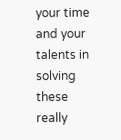your time and your talents in solving these really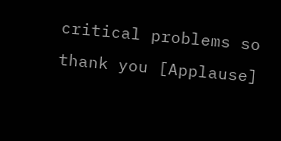critical problems so thank you [Applause]